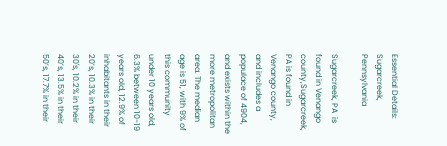Essential Details: Sugarcreek, Pennsylvania

Sugarcreek, PA  is found in Venango county,Sugarcreek, PA is found in Venango county, and includes a populace of 4904, and exists within the more metropolitan area. The median age is 51, with 9% of this community under 10 years old, 6.3% between 10-19 years old, 12.9% of inhabitants in their 20’s, 10.3% in their 30's, 10.2% in their 40’s, 13.5% in their 50’s, 17.7% in their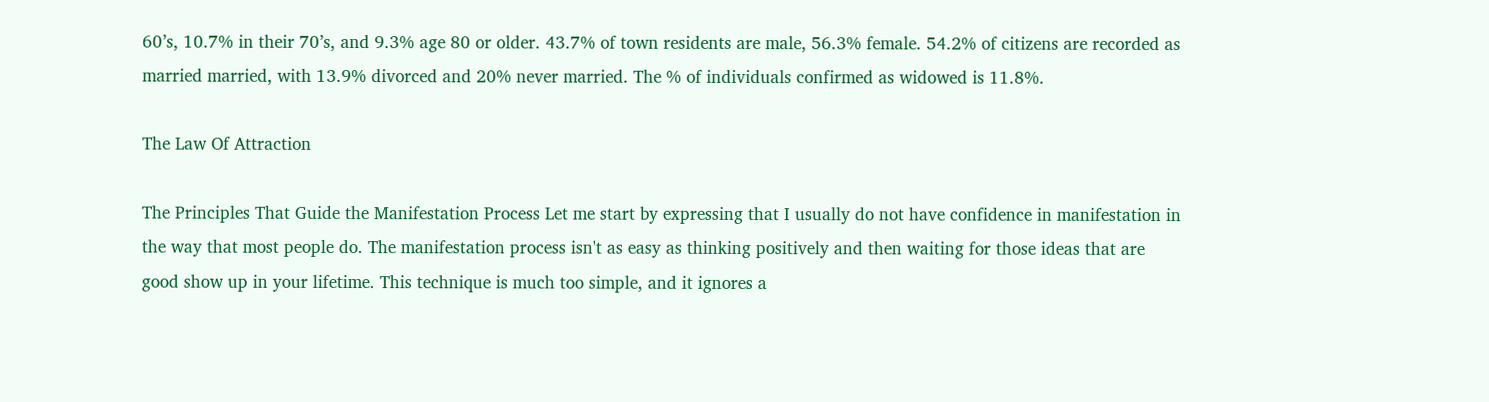60’s, 10.7% in their 70’s, and 9.3% age 80 or older. 43.7% of town residents are male, 56.3% female. 54.2% of citizens are recorded as married married, with 13.9% divorced and 20% never married. The % of individuals confirmed as widowed is 11.8%.

The Law Of Attraction

The Principles That Guide the Manifestation Process Let me start by expressing that I usually do not have confidence in manifestation in the way that most people do. The manifestation process isn't as easy as thinking positively and then waiting for those ideas that are good show up in your lifetime. This technique is much too simple, and it ignores a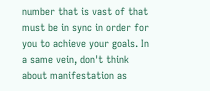number that is vast of that must be in sync in order for you to achieve your goals. In a same vein, don't think about manifestation as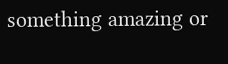something amazing or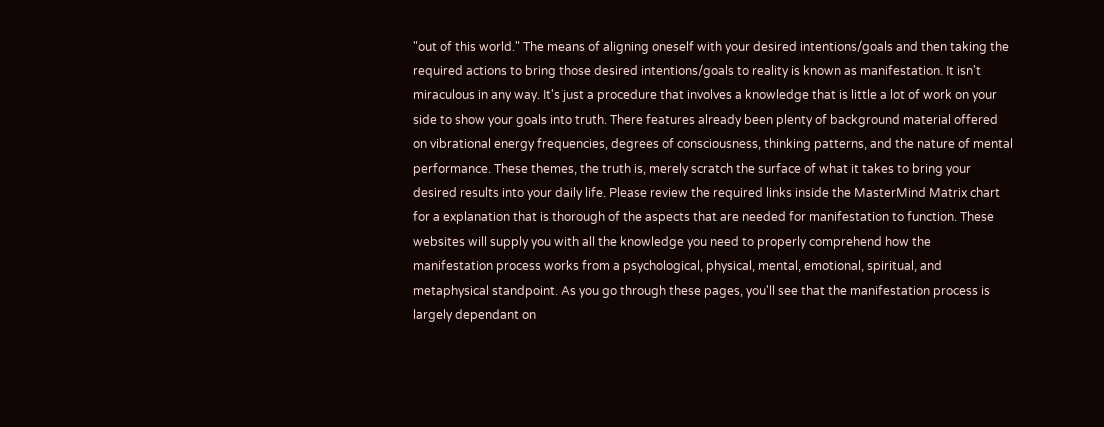"out of this world." The means of aligning oneself with your desired intentions/goals and then taking the required actions to bring those desired intentions/goals to reality is known as manifestation. It isn't miraculous in any way. It's just a procedure that involves a knowledge that is little a lot of work on your side to show your goals into truth. There features already been plenty of background material offered on vibrational energy frequencies, degrees of consciousness, thinking patterns, and the nature of mental performance. These themes, the truth is, merely scratch the surface of what it takes to bring your desired results into your daily life. Please review the required links inside the MasterMind Matrix chart for a explanation that is thorough of the aspects that are needed for manifestation to function. These websites will supply you with all the knowledge you need to properly comprehend how the manifestation process works from a psychological, physical, mental, emotional, spiritual, and metaphysical standpoint. As you go through these pages, you'll see that the manifestation process is largely dependant on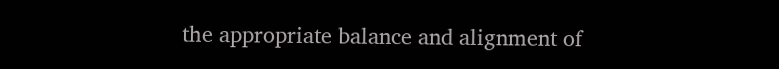the appropriate balance and alignment of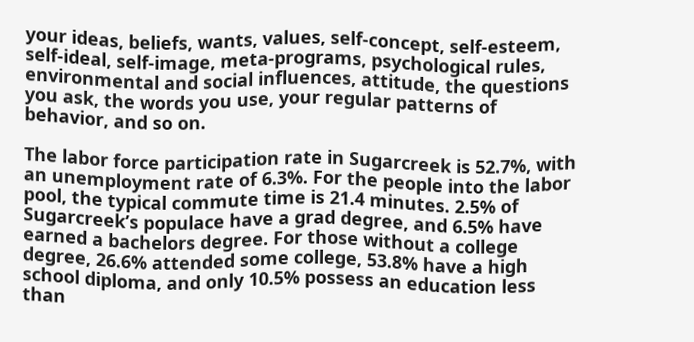your ideas, beliefs, wants, values, self-concept, self-esteem, self-ideal, self-image, meta-programs, psychological rules, environmental and social influences, attitude, the questions you ask, the words you use, your regular patterns of behavior, and so on.

The labor force participation rate in Sugarcreek is 52.7%, with an unemployment rate of 6.3%. For the people into the labor pool, the typical commute time is 21.4 minutes. 2.5% of Sugarcreek’s populace have a grad degree, and 6.5% have earned a bachelors degree. For those without a college degree, 26.6% attended some college, 53.8% have a high school diploma, and only 10.5% possess an education less than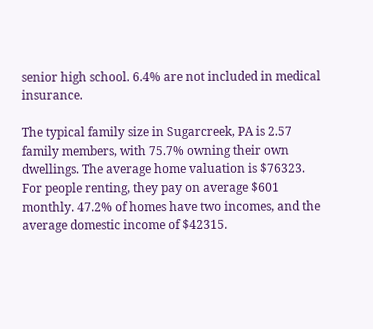senior high school. 6.4% are not included in medical insurance.

The typical family size in Sugarcreek, PA is 2.57 family members, with 75.7% owning their own dwellings. The average home valuation is $76323. For people renting, they pay on average $601 monthly. 47.2% of homes have two incomes, and the average domestic income of $42315.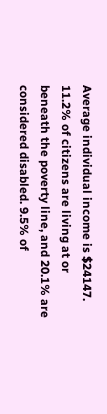Average individual income is $24147. 11.2% of citizens are living at or beneath the poverty line, and 20.1% are considered disabled. 9.5% of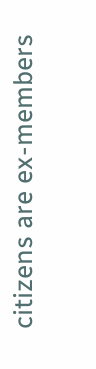citizens are ex-members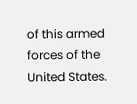of this armed forces of the United States.